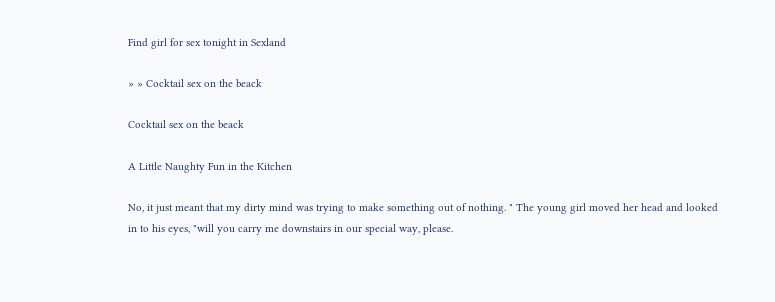Find girl for sex tonight in Sexland

» » Cocktail sex on the beack

Cocktail sex on the beack

A Little Naughty Fun in the Kitchen

No, it just meant that my dirty mind was trying to make something out of nothing. " The young girl moved her head and looked in to his eyes, "will you carry me downstairs in our special way, please.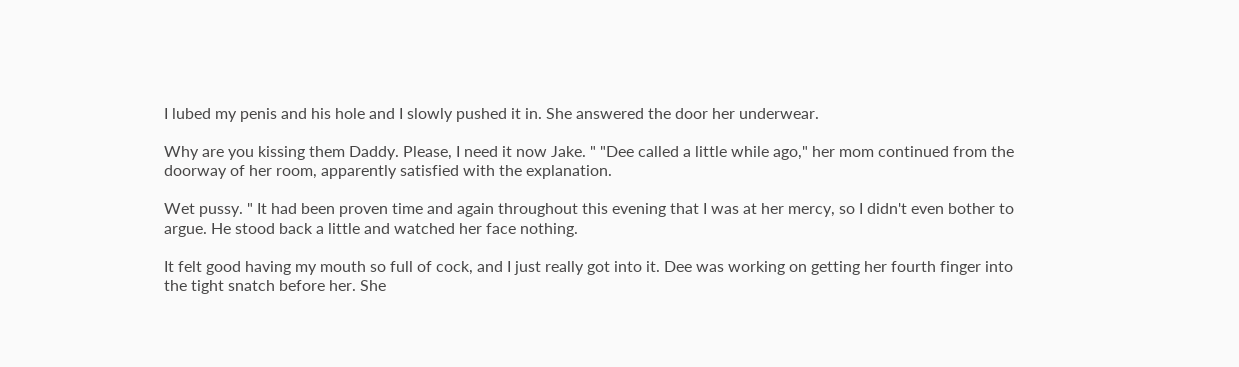I lubed my penis and his hole and I slowly pushed it in. She answered the door her underwear.

Why are you kissing them Daddy. Please, I need it now Jake. " "Dee called a little while ago," her mom continued from the doorway of her room, apparently satisfied with the explanation.

Wet pussy. " It had been proven time and again throughout this evening that I was at her mercy, so I didn't even bother to argue. He stood back a little and watched her face nothing.

It felt good having my mouth so full of cock, and I just really got into it. Dee was working on getting her fourth finger into the tight snatch before her. She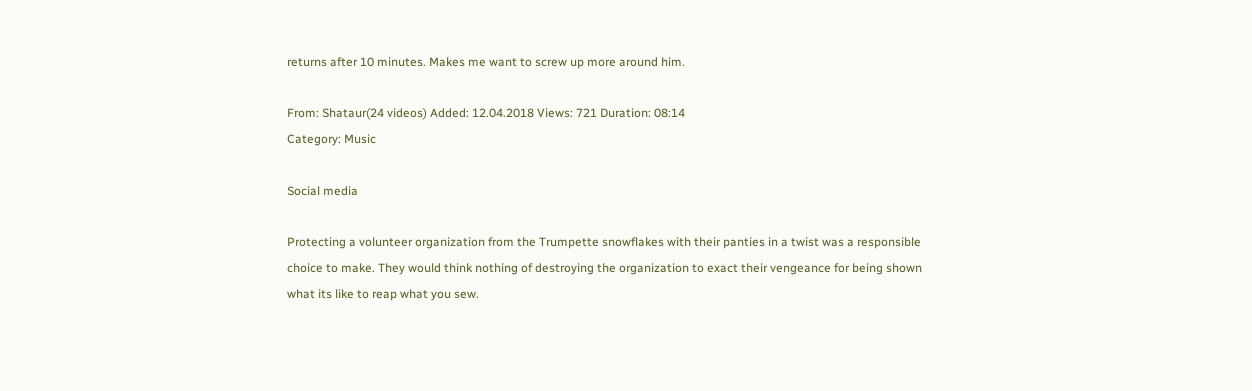returns after 10 minutes. Makes me want to screw up more around him.

From: Shataur(24 videos) Added: 12.04.2018 Views: 721 Duration: 08:14
Category: Music

Social media

Protecting a volunteer organization from the Trumpette snowflakes with their panties in a twist was a responsible choice to make. They would think nothing of destroying the organization to exact their vengeance for being shown what its like to reap what you sew.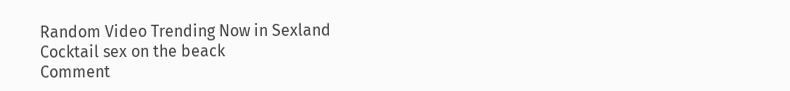Random Video Trending Now in Sexland
Cocktail sex on the beack
Comment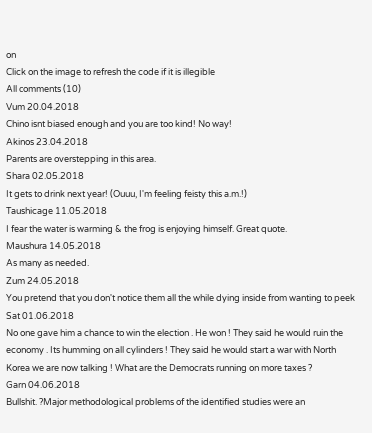on
Click on the image to refresh the code if it is illegible
All сomments (10)
Vum 20.04.2018
Chino isnt biased enough and you are too kind! No way!
Akinos 23.04.2018
Parents are overstepping in this area.
Shara 02.05.2018
It gets to drink next year! (Ouuu, I'm feeling feisty this a.m.!)
Taushicage 11.05.2018
I fear the water is warming & the frog is enjoying himself. Great quote.
Maushura 14.05.2018
As many as needed.
Zum 24.05.2018
You pretend that you don't notice them all the while dying inside from wanting to peek
Sat 01.06.2018
No one gave him a chance to win the election . He won ! They said he would ruin the economy . Its humming on all cylinders ! They said he would start a war with North Korea we are now talking ! What are the Democrats running on more taxes ?
Garn 04.06.2018
Bullshit. ?Major methodological problems of the identified studies were an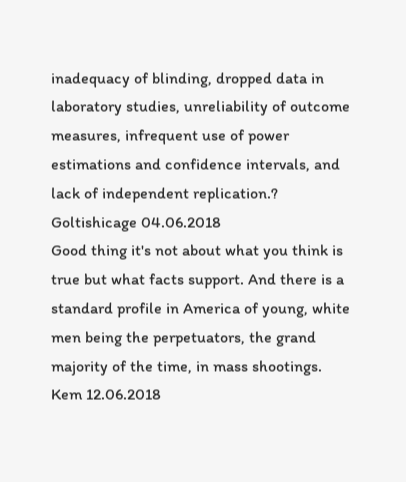inadequacy of blinding, dropped data in laboratory studies, unreliability of outcome measures, infrequent use of power estimations and confidence intervals, and lack of independent replication.?
Goltishicage 04.06.2018
Good thing it's not about what you think is true but what facts support. And there is a standard profile in America of young, white men being the perpetuators, the grand majority of the time, in mass shootings.
Kem 12.06.2018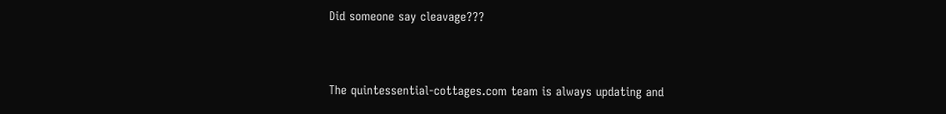Did someone say cleavage???


The quintessential-cottages.com team is always updating and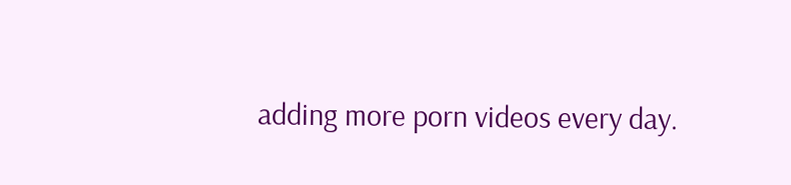adding more porn videos every day.